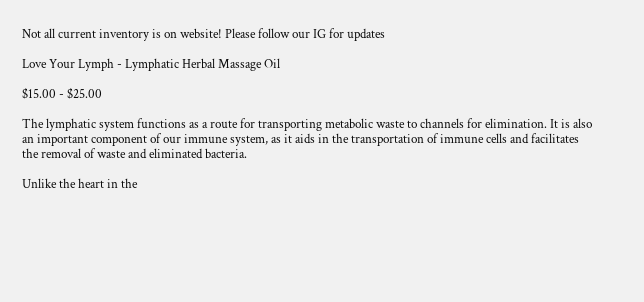Not all current inventory is on website! Please follow our IG for updates

Love Your Lymph - Lymphatic Herbal Massage Oil

$15.00 - $25.00

The lymphatic system functions as a route for transporting metabolic waste to channels for elimination. It is also an important component of our immune system, as it aids in the transportation of immune cells and facilitates the removal of waste and eliminated bacteria.

Unlike the heart in the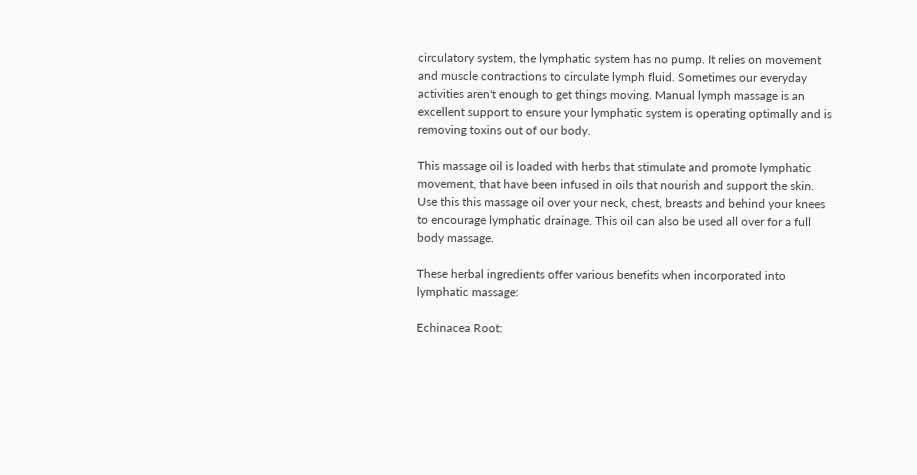circulatory system, the lymphatic system has no pump. It relies on movement and muscle contractions to circulate lymph fluid. Sometimes our everyday activities aren't enough to get things moving. Manual lymph massage is an excellent support to ensure your lymphatic system is operating optimally and is removing toxins out of our body.

This massage oil is loaded with herbs that stimulate and promote lymphatic movement, that have been infused in oils that nourish and support the skin.
Use this this massage oil over your neck, chest, breasts and behind your knees to encourage lymphatic drainage. This oil can also be used all over for a full body massage.

These herbal ingredients offer various benefits when incorporated into lymphatic massage:

Echinacea Root: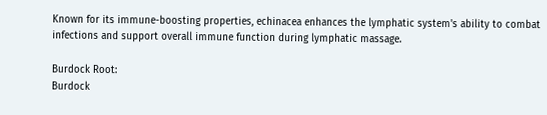Known for its immune-boosting properties, echinacea enhances the lymphatic system's ability to combat infections and support overall immune function during lymphatic massage.

Burdock Root:
Burdock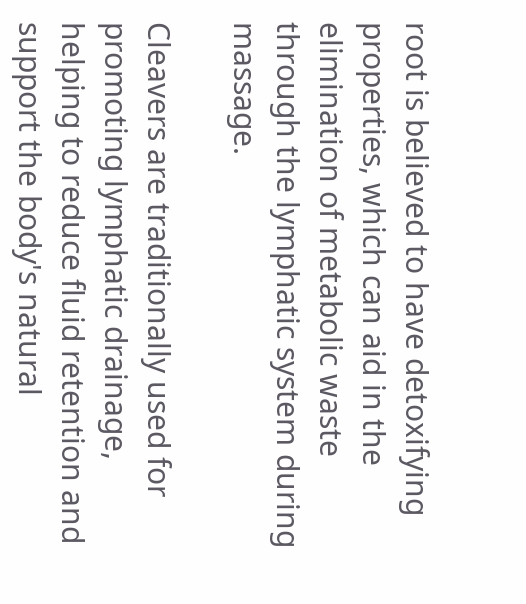root is believed to have detoxifying properties, which can aid in the elimination of metabolic waste through the lymphatic system during massage.

Cleavers are traditionally used for promoting lymphatic drainage, helping to reduce fluid retention and support the body's natural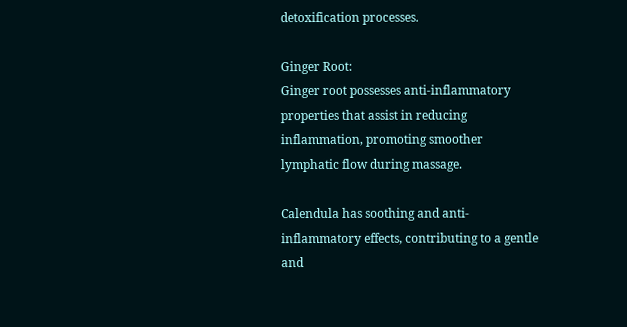detoxification processes.

Ginger Root:
Ginger root possesses anti-inflammatory properties that assist in reducing inflammation, promoting smoother lymphatic flow during massage.

Calendula has soothing and anti-inflammatory effects, contributing to a gentle and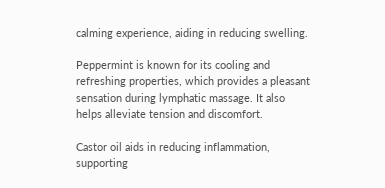calming experience, aiding in reducing swelling.

Peppermint is known for its cooling and refreshing properties, which provides a pleasant sensation during lymphatic massage. It also helps alleviate tension and discomfort.

Castor oil aids in reducing inflammation, supporting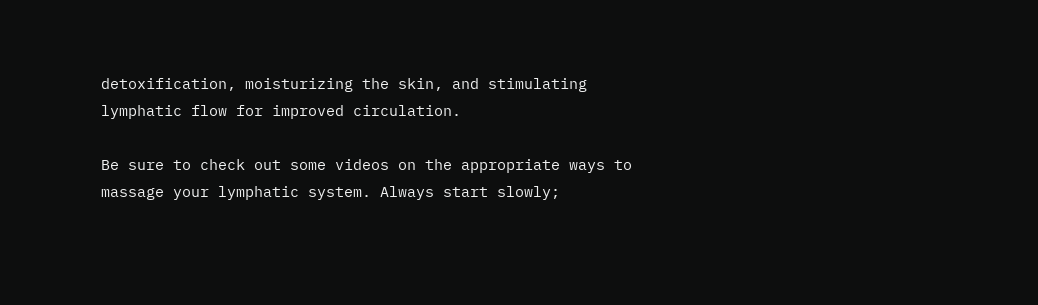detoxification, moisturizing the skin, and stimulating lymphatic flow for improved circulation.

Be sure to check out some videos on the appropriate ways to massage your lymphatic system. Always start slowly;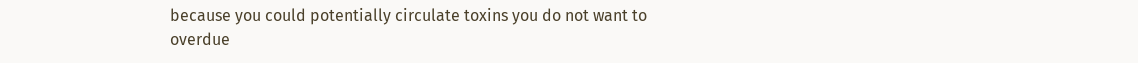because you could potentially circulate toxins you do not want to overdue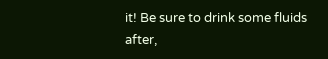it! Be sure to drink some fluids after,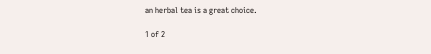an herbal tea is a great choice.

1 of 2